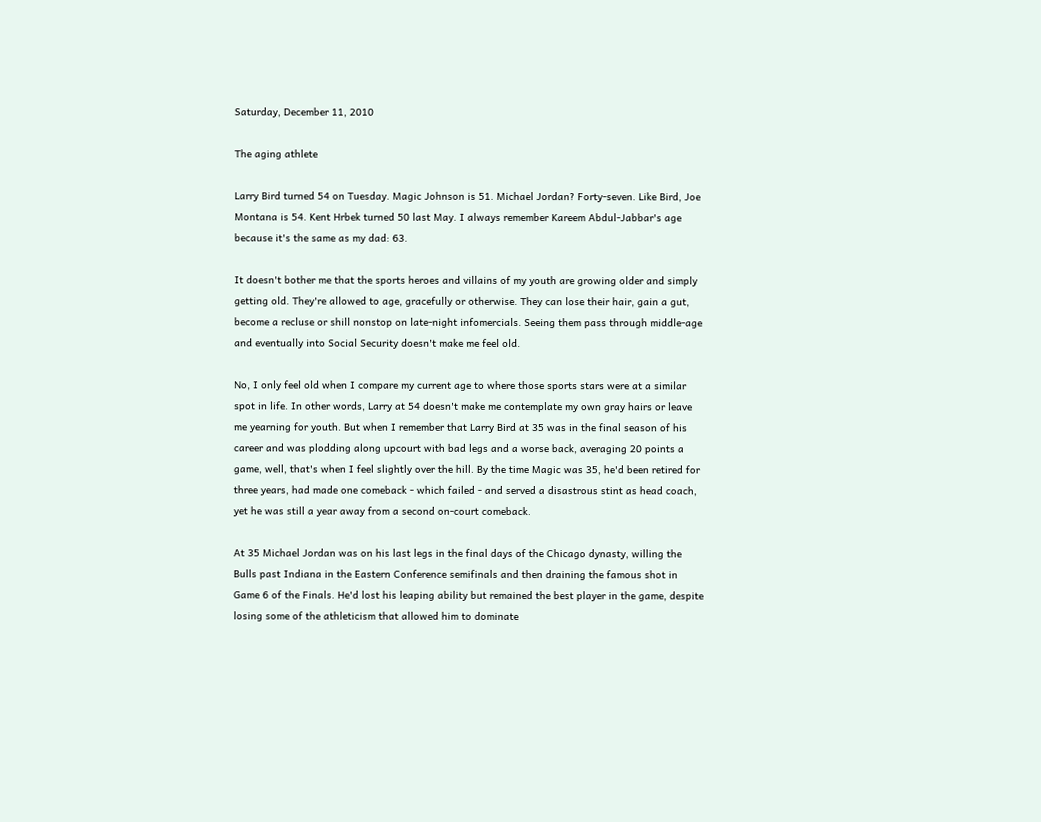Saturday, December 11, 2010

The aging athlete

Larry Bird turned 54 on Tuesday. Magic Johnson is 51. Michael Jordan? Forty-seven. Like Bird, Joe Montana is 54. Kent Hrbek turned 50 last May. I always remember Kareem Abdul-Jabbar's age because it's the same as my dad: 63.

It doesn't bother me that the sports heroes and villains of my youth are growing older and simply getting old. They're allowed to age, gracefully or otherwise. They can lose their hair, gain a gut, become a recluse or shill nonstop on late-night infomercials. Seeing them pass through middle-age and eventually into Social Security doesn't make me feel old.

No, I only feel old when I compare my current age to where those sports stars were at a similar spot in life. In other words, Larry at 54 doesn't make me contemplate my own gray hairs or leave me yearning for youth. But when I remember that Larry Bird at 35 was in the final season of his career and was plodding along upcourt with bad legs and a worse back, averaging 20 points a game, well, that's when I feel slightly over the hill. By the time Magic was 35, he'd been retired for three years, had made one comeback - which failed - and served a disastrous stint as head coach, yet he was still a year away from a second on-court comeback.

At 35 Michael Jordan was on his last legs in the final days of the Chicago dynasty, willing the Bulls past Indiana in the Eastern Conference semifinals and then draining the famous shot in Game 6 of the Finals. He'd lost his leaping ability but remained the best player in the game, despite losing some of the athleticism that allowed him to dominate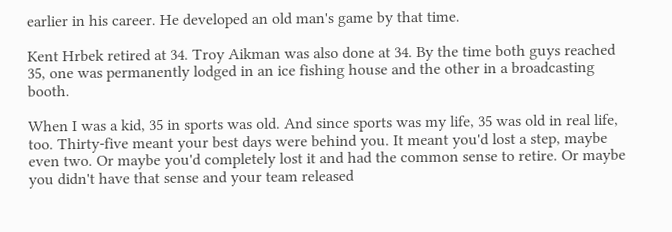earlier in his career. He developed an old man's game by that time.

Kent Hrbek retired at 34. Troy Aikman was also done at 34. By the time both guys reached 35, one was permanently lodged in an ice fishing house and the other in a broadcasting booth.

When I was a kid, 35 in sports was old. And since sports was my life, 35 was old in real life, too. Thirty-five meant your best days were behind you. It meant you'd lost a step, maybe even two. Or maybe you'd completely lost it and had the common sense to retire. Or maybe you didn't have that sense and your team released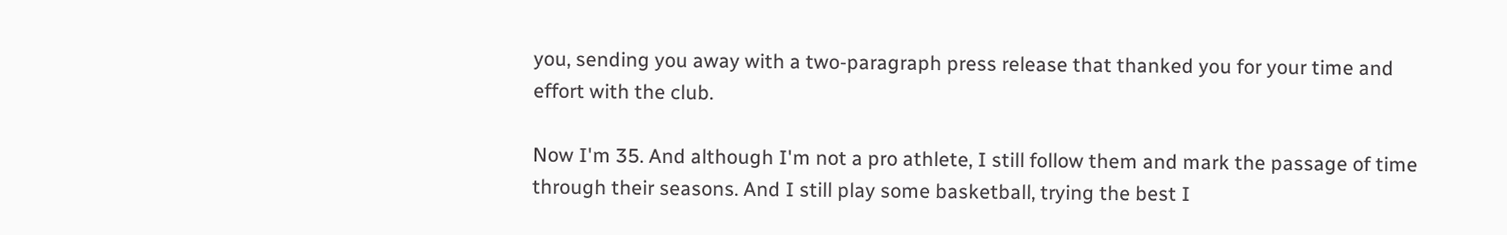you, sending you away with a two-paragraph press release that thanked you for your time and effort with the club.

Now I'm 35. And although I'm not a pro athlete, I still follow them and mark the passage of time through their seasons. And I still play some basketball, trying the best I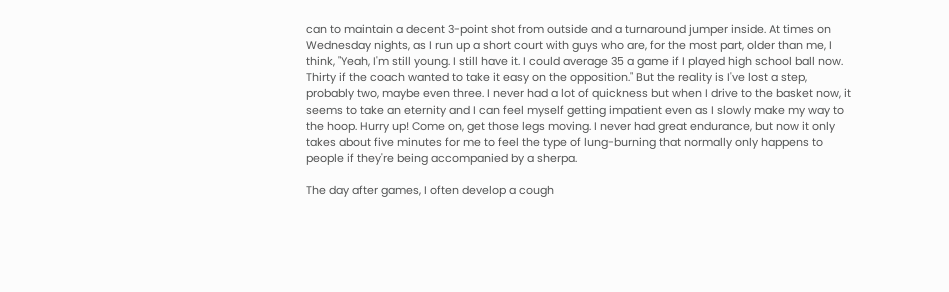can to maintain a decent 3-point shot from outside and a turnaround jumper inside. At times on Wednesday nights, as I run up a short court with guys who are, for the most part, older than me, I think, "Yeah, I'm still young. I still have it. I could average 35 a game if I played high school ball now. Thirty if the coach wanted to take it easy on the opposition." But the reality is I've lost a step, probably two, maybe even three. I never had a lot of quickness but when I drive to the basket now, it seems to take an eternity and I can feel myself getting impatient even as I slowly make my way to the hoop. Hurry up! Come on, get those legs moving. I never had great endurance, but now it only takes about five minutes for me to feel the type of lung-burning that normally only happens to people if they're being accompanied by a sherpa.

The day after games, I often develop a cough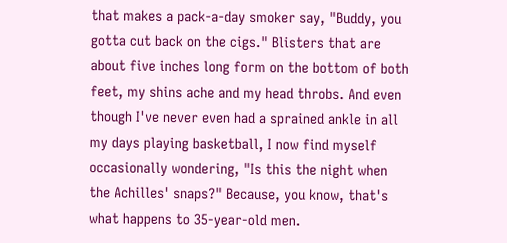that makes a pack-a-day smoker say, "Buddy, you gotta cut back on the cigs." Blisters that are about five inches long form on the bottom of both feet, my shins ache and my head throbs. And even though I've never even had a sprained ankle in all my days playing basketball, I now find myself occasionally wondering, "Is this the night when the Achilles' snaps?" Because, you know, that's what happens to 35-year-old men.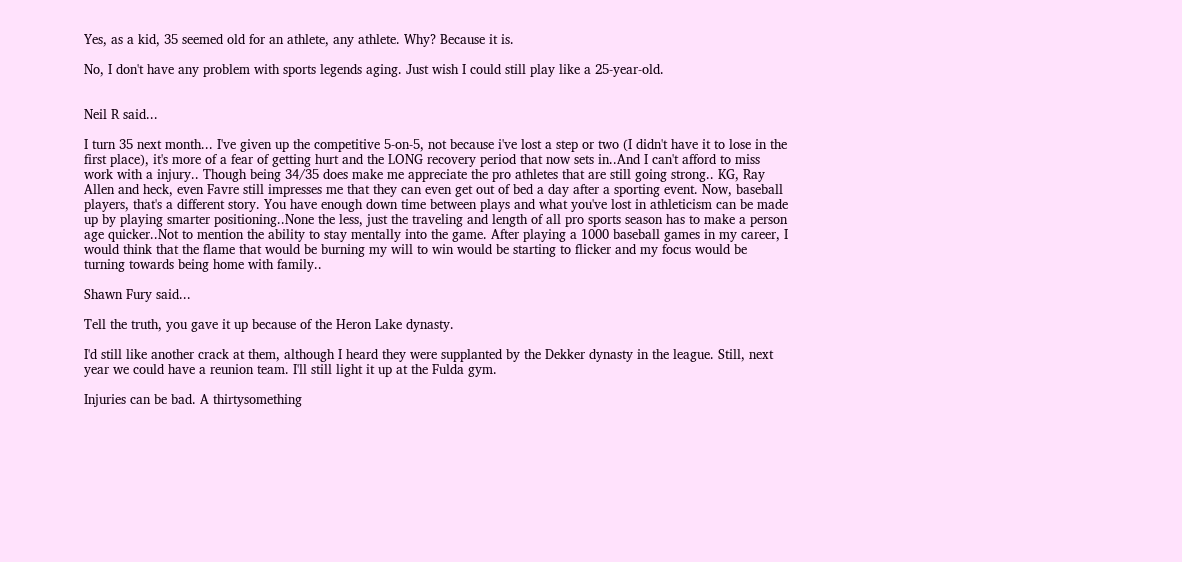Yes, as a kid, 35 seemed old for an athlete, any athlete. Why? Because it is.

No, I don't have any problem with sports legends aging. Just wish I could still play like a 25-year-old.


Neil R said...

I turn 35 next month... I've given up the competitive 5-on-5, not because i've lost a step or two (I didn't have it to lose in the first place), it's more of a fear of getting hurt and the LONG recovery period that now sets in..And I can't afford to miss work with a injury.. Though being 34/35 does make me appreciate the pro athletes that are still going strong.. KG, Ray Allen and heck, even Favre still impresses me that they can even get out of bed a day after a sporting event. Now, baseball players, that's a different story. You have enough down time between plays and what you've lost in athleticism can be made up by playing smarter positioning..None the less, just the traveling and length of all pro sports season has to make a person age quicker..Not to mention the ability to stay mentally into the game. After playing a 1000 baseball games in my career, I would think that the flame that would be burning my will to win would be starting to flicker and my focus would be turning towards being home with family..

Shawn Fury said...

Tell the truth, you gave it up because of the Heron Lake dynasty.

I'd still like another crack at them, although I heard they were supplanted by the Dekker dynasty in the league. Still, next year we could have a reunion team. I'll still light it up at the Fulda gym.

Injuries can be bad. A thirtysomething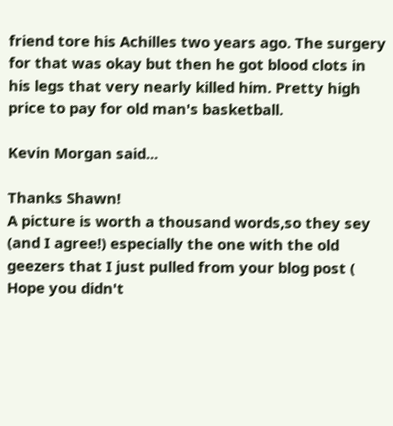friend tore his Achilles two years ago. The surgery for that was okay but then he got blood clots in his legs that very nearly killed him. Pretty high price to pay for old man's basketball.

Kevin Morgan said...

Thanks Shawn!
A picture is worth a thousand words,so they sey (and I agree!) especially the one with the old geezers that I just pulled from your blog post ( Hope you didn't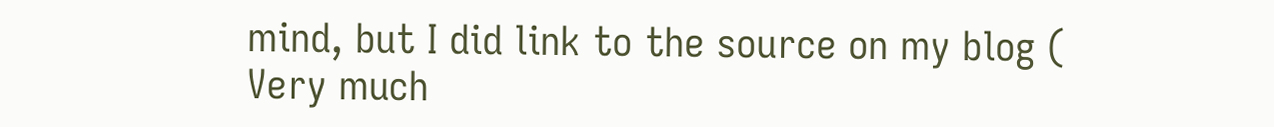mind, but I did link to the source on my blog (
Very much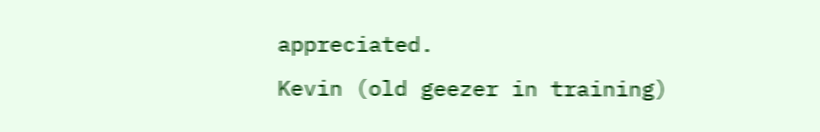appreciated.
Kevin (old geezer in training)